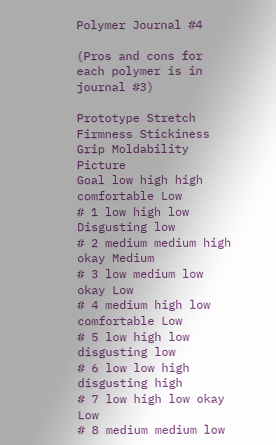Polymer Journal #4

(Pros and cons for each polymer is in journal #3)

Prototype Stretch Firmness Stickiness Grip Moldability Picture
Goal low high high comfortable Low
# 1 low high low Disgusting low
# 2 medium medium high okay Medium
# 3 low medium low okay Low
# 4 medium high low comfortable Low
# 5 low high low disgusting low
# 6 low low high disgusting high
# 7 low high low okay Low
# 8 medium medium low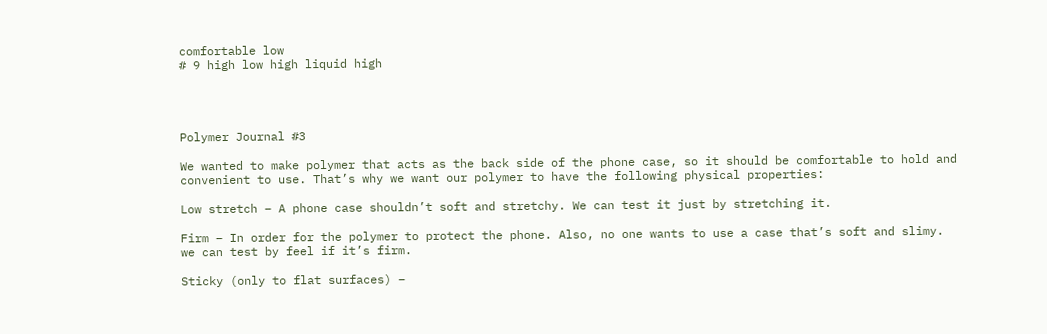comfortable low
# 9 high low high liquid high




Polymer Journal #3

We wanted to make polymer that acts as the back side of the phone case, so it should be comfortable to hold and convenient to use. That’s why we want our polymer to have the following physical properties:

Low stretch – A phone case shouldn’t soft and stretchy. We can test it just by stretching it.

Firm – In order for the polymer to protect the phone. Also, no one wants to use a case that’s soft and slimy. we can test by feel if it’s firm.

Sticky (only to flat surfaces) –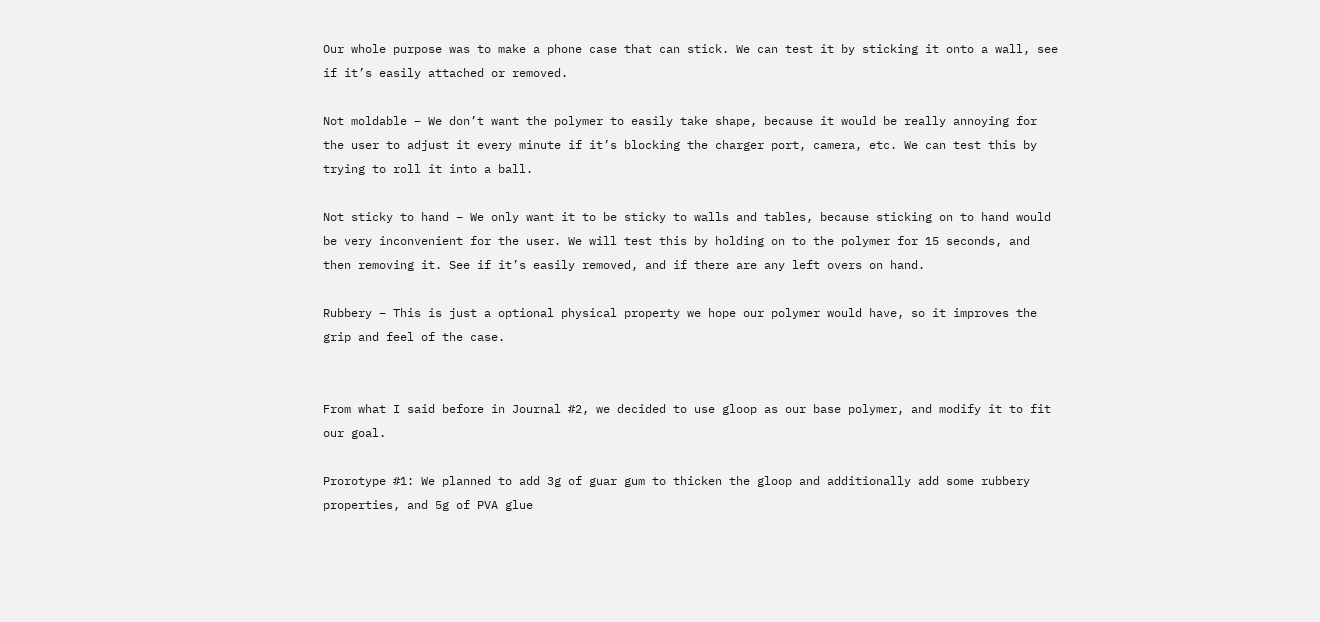Our whole purpose was to make a phone case that can stick. We can test it by sticking it onto a wall, see if it’s easily attached or removed.

Not moldable – We don’t want the polymer to easily take shape, because it would be really annoying for the user to adjust it every minute if it’s blocking the charger port, camera, etc. We can test this by trying to roll it into a ball.

Not sticky to hand – We only want it to be sticky to walls and tables, because sticking on to hand would be very inconvenient for the user. We will test this by holding on to the polymer for 15 seconds, and then removing it. See if it’s easily removed, and if there are any left overs on hand.

Rubbery – This is just a optional physical property we hope our polymer would have, so it improves the grip and feel of the case.


From what I said before in Journal #2, we decided to use gloop as our base polymer, and modify it to fit our goal.

Prorotype #1: We planned to add 3g of guar gum to thicken the gloop and additionally add some rubbery properties, and 5g of PVA glue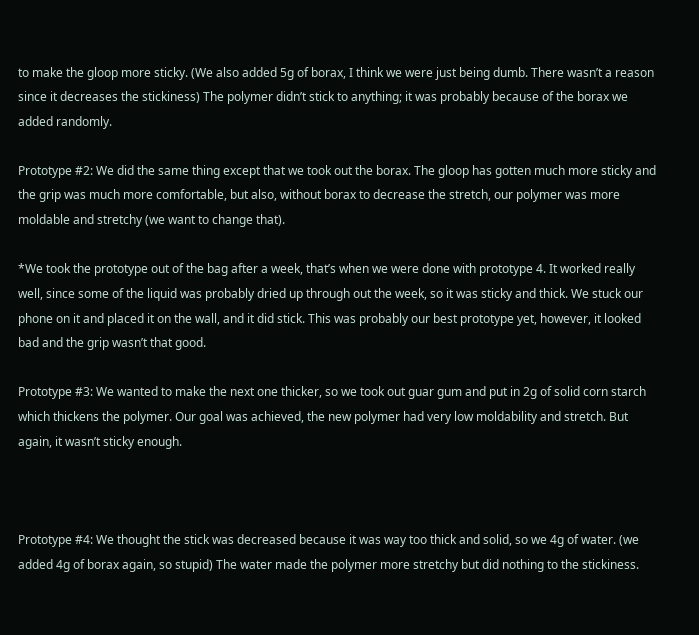to make the gloop more sticky. (We also added 5g of borax, I think we were just being dumb. There wasn’t a reason since it decreases the stickiness) The polymer didn’t stick to anything; it was probably because of the borax we added randomly.

Prototype #2: We did the same thing except that we took out the borax. The gloop has gotten much more sticky and the grip was much more comfortable, but also, without borax to decrease the stretch, our polymer was more moldable and stretchy (we want to change that).

*We took the prototype out of the bag after a week, that’s when we were done with prototype 4. It worked really well, since some of the liquid was probably dried up through out the week, so it was sticky and thick. We stuck our phone on it and placed it on the wall, and it did stick. This was probably our best prototype yet, however, it looked bad and the grip wasn’t that good.

Prototype #3: We wanted to make the next one thicker, so we took out guar gum and put in 2g of solid corn starch which thickens the polymer. Our goal was achieved, the new polymer had very low moldability and stretch. But again, it wasn’t sticky enough.



Prototype #4: We thought the stick was decreased because it was way too thick and solid, so we 4g of water. (we added 4g of borax again, so stupid) The water made the polymer more stretchy but did nothing to the stickiness.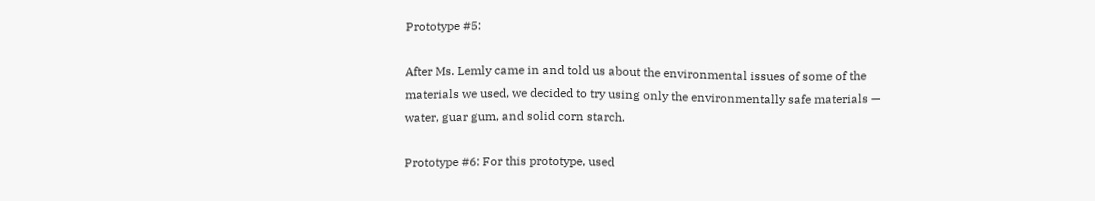Prototype #5:

After Ms. Lemly came in and told us about the environmental issues of some of the materials we used, we decided to try using only the environmentally safe materials — water, guar gum, and solid corn starch.

Prototype #6: For this prototype, used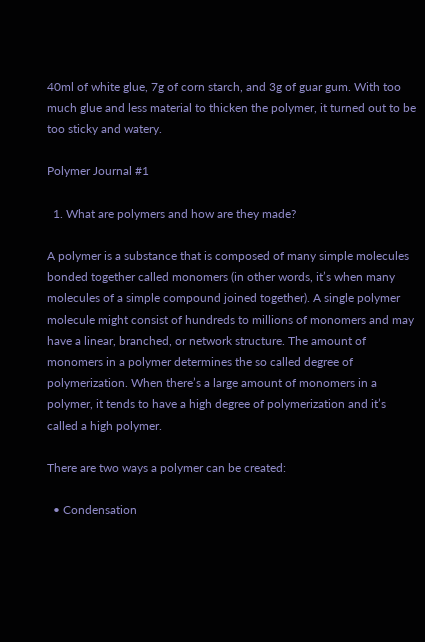40ml of white glue, 7g of corn starch, and 3g of guar gum. With too much glue and less material to thicken the polymer, it turned out to be too sticky and watery.

Polymer Journal #1

  1. What are polymers and how are they made?

A polymer is a substance that is composed of many simple molecules bonded together called monomers (in other words, it’s when many molecules of a simple compound joined together). A single polymer molecule might consist of hundreds to millions of monomers and may have a linear, branched, or network structure. The amount of monomers in a polymer determines the so called degree of polymerization. When there’s a large amount of monomers in a polymer, it tends to have a high degree of polymerization and it’s called a high polymer.

There are two ways a polymer can be created:

  • Condensation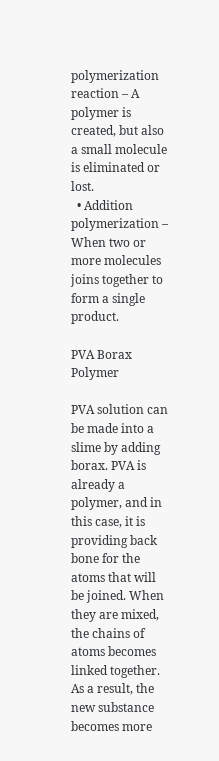polymerization reaction – A polymer is created, but also a small molecule is eliminated or lost.
  • Addition polymerization – When two or more molecules joins together to form a single product.

PVA Borax Polymer

PVA solution can be made into a slime by adding borax. PVA is already a polymer, and in this case, it is providing back bone for the atoms that will be joined. When they are mixed, the chains of atoms becomes linked together. As a result, the new substance becomes more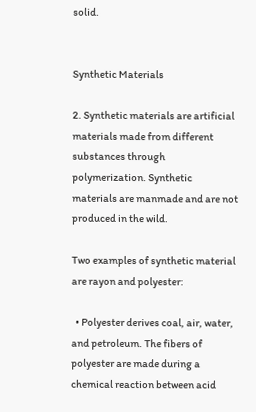solid.


Synthetic Materials

2. Synthetic materials are artificial materials made from different substances through polymerization. Synthetic materials are manmade and are not produced in the wild.

Two examples of synthetic material are rayon and polyester:

  • Polyester derives coal, air, water, and petroleum. The fibers of polyester are made during a chemical reaction between acid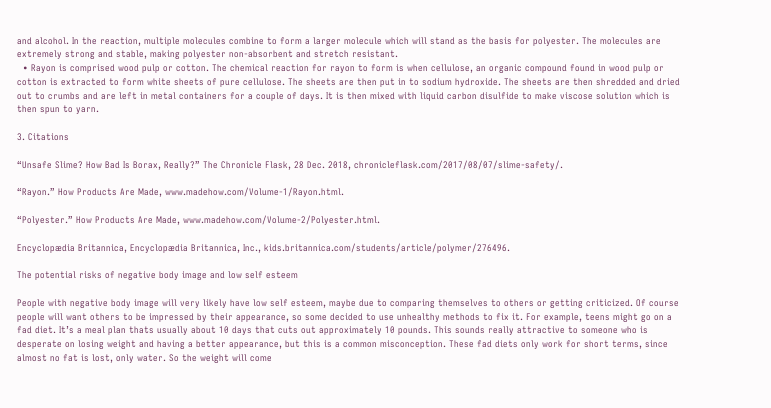and alcohol. In the reaction, multiple molecules combine to form a larger molecule which will stand as the basis for polyester. The molecules are extremely strong and stable, making polyester non-absorbent and stretch resistant.
  • Rayon is comprised wood pulp or cotton. The chemical reaction for rayon to form is when cellulose, an organic compound found in wood pulp or cotton is extracted to form white sheets of pure cellulose. The sheets are then put in to sodium hydroxide. The sheets are then shredded and dried out to crumbs and are left in metal containers for a couple of days. It is then mixed with liquid carbon disulfide to make viscose solution which is then spun to yarn.

3. Citations

“Unsafe Slime? How Bad Is Borax, Really?” The Chronicle Flask, 28 Dec. 2018, chronicleflask.com/2017/08/07/slime-safety/.

“Rayon.” How Products Are Made, www.madehow.com/Volume-1/Rayon.html.

“Polyester.” How Products Are Made, www.madehow.com/Volume-2/Polyester.html.

Encyclopædia Britannica, Encyclopædia Britannica, Inc., kids.britannica.com/students/article/polymer/276496.

The potential risks of negative body image and low self esteem

People with negative body image will very likely have low self esteem, maybe due to comparing themselves to others or getting criticized. Of course people will want others to be impressed by their appearance, so some decided to use unhealthy methods to fix it. For example, teens might go on a fad diet. It’s a meal plan thats usually about 10 days that cuts out approximately 10 pounds. This sounds really attractive to someone who is desperate on losing weight and having a better appearance, but this is a common misconception. These fad diets only work for short terms, since almost no fat is lost, only water. So the weight will come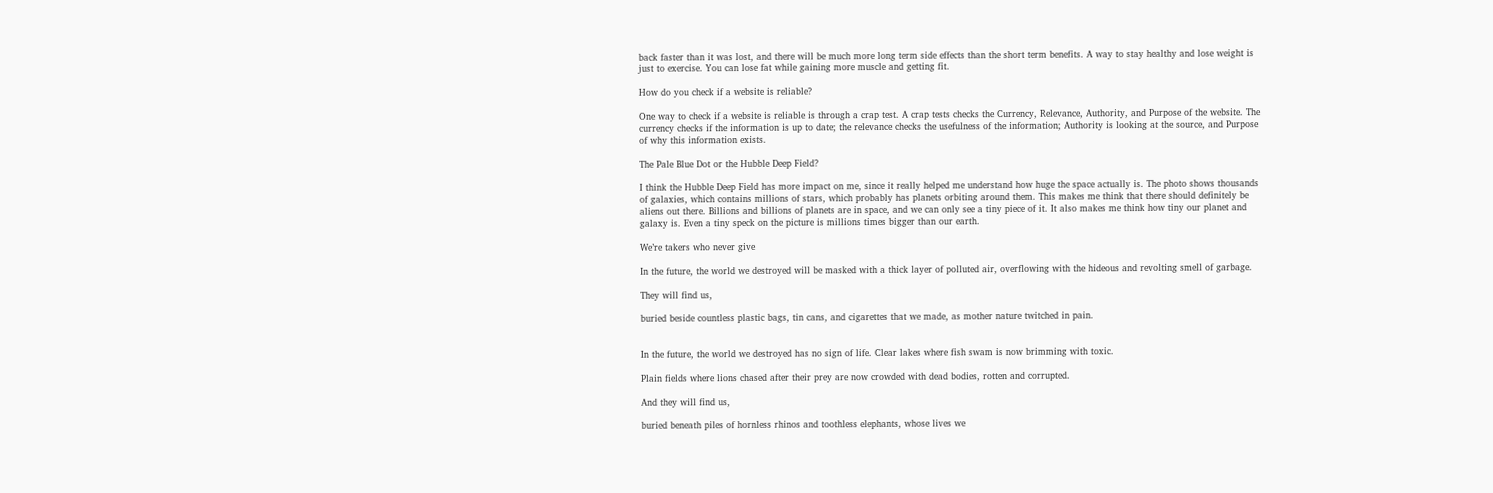back faster than it was lost, and there will be much more long term side effects than the short term benefits. A way to stay healthy and lose weight is just to exercise. You can lose fat while gaining more muscle and getting fit.

How do you check if a website is reliable?

One way to check if a website is reliable is through a crap test. A crap tests checks the Currency, Relevance, Authority, and Purpose of the website. The currency checks if the information is up to date; the relevance checks the usefulness of the information; Authority is looking at the source, and Purpose of why this information exists.

The Pale Blue Dot or the Hubble Deep Field?

I think the Hubble Deep Field has more impact on me, since it really helped me understand how huge the space actually is. The photo shows thousands of galaxies, which contains millions of stars, which probably has planets orbiting around them. This makes me think that there should definitely be aliens out there. Billions and billions of planets are in space, and we can only see a tiny piece of it. It also makes me think how tiny our planet and galaxy is. Even a tiny speck on the picture is millions times bigger than our earth.

We’re takers who never give

In the future, the world we destroyed will be masked with a thick layer of polluted air, overflowing with the hideous and revolting smell of garbage.

They will find us,

buried beside countless plastic bags, tin cans, and cigarettes that we made, as mother nature twitched in pain.


In the future, the world we destroyed has no sign of life. Clear lakes where fish swam is now brimming with toxic.

Plain fields where lions chased after their prey are now crowded with dead bodies, rotten and corrupted.

And they will find us,

buried beneath piles of hornless rhinos and toothless elephants, whose lives we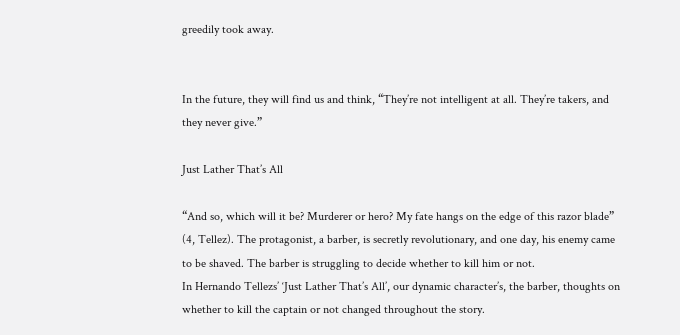greedily took away.


In the future, they will find us and think, “They’re not intelligent at all. They’re takers, and they never give.”

Just Lather That’s All

“And so, which will it be? Murderer or hero? My fate hangs on the edge of this razor blade” (4, Tellez). The protagonist, a barber, is secretly revolutionary, and one day, his enemy came to be shaved. The barber is struggling to decide whether to kill him or not.
In Hernando Tellezs’ ‘Just Lather That’s All’, our dynamic character’s, the barber, thoughts on whether to kill the captain or not changed throughout the story.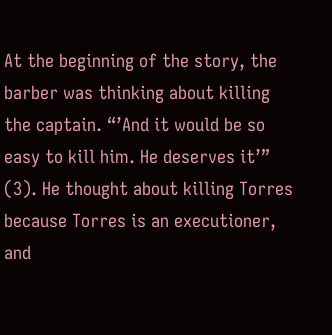At the beginning of the story, the barber was thinking about killing the captain. “’And it would be so easy to kill him. He deserves it’” (3). He thought about killing Torres because Torres is an executioner, and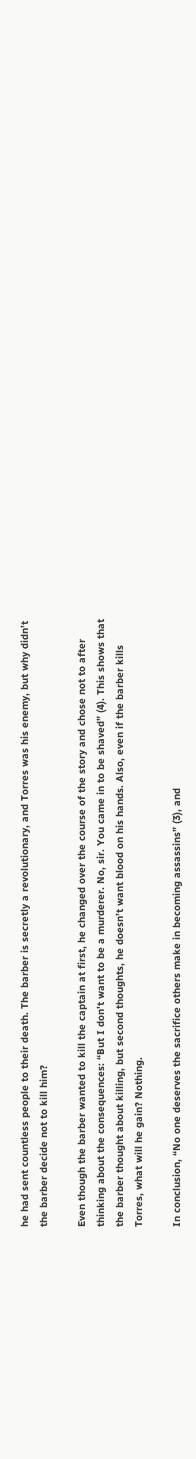he had sent countless people to their death. The barber is secretly a revolutionary, and Torres was his enemy, but why didn’t the barber decide not to kill him?

Even though the barber wanted to kill the captain at first, he changed over the course of the story and chose not to after thinking about the consequences: “But I don’t want to be a murderer. No, sir. You came in to be shaved” (4). This shows that the barber thought about killing, but second thoughts, he doesn’t want blood on his hands. Also, even if the barber kills Torres, what will he gain? Nothing.

In conclusion, “No one deserves the sacrifice others make in becoming assassins” (3), and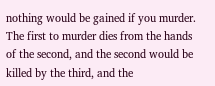nothing would be gained if you murder. The first to murder dies from the hands of the second, and the second would be killed by the third, and the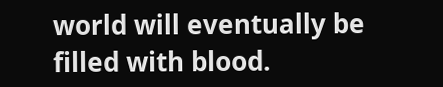world will eventually be filled with blood.